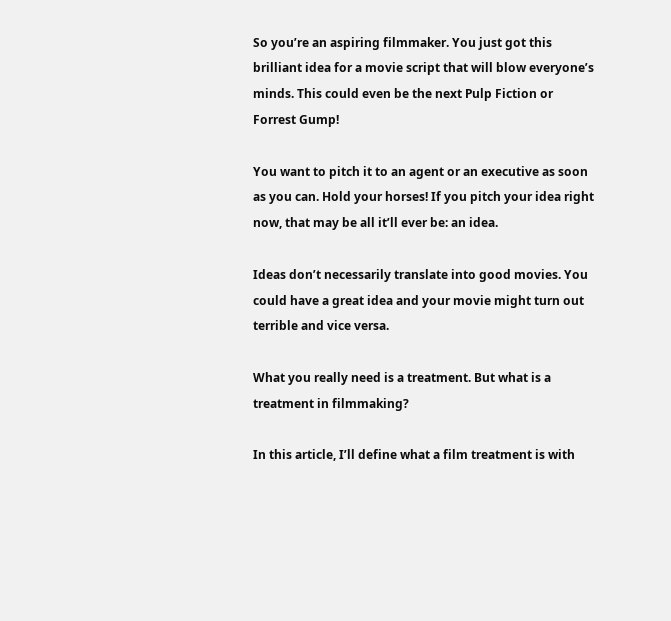So you’re an aspiring filmmaker. You just got this brilliant idea for a movie script that will blow everyone’s minds. This could even be the next Pulp Fiction or Forrest Gump!

You want to pitch it to an agent or an executive as soon as you can. Hold your horses! If you pitch your idea right now, that may be all it’ll ever be: an idea.

Ideas don’t necessarily translate into good movies. You could have a great idea and your movie might turn out terrible and vice versa.

What you really need is a treatment. But what is a treatment in filmmaking?

In this article, I’ll define what a film treatment is with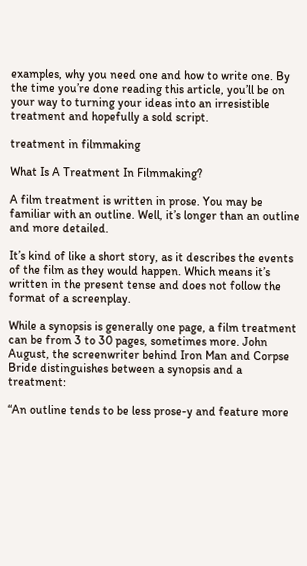examples, why you need one and how to write one. By the time you’re done reading this article, you’ll be on your way to turning your ideas into an irresistible treatment and hopefully a sold script.

treatment in filmmaking

What Is A Treatment In Filmmaking?

A film treatment is written in prose. You may be familiar with an outline. Well, it’s longer than an outline and more detailed.

It’s kind of like a short story, as it describes the events of the film as they would happen. Which means it’s written in the present tense and does not follow the format of a screenplay.

While a synopsis is generally one page, a film treatment can be from 3 to 30 pages, sometimes more. John August, the screenwriter behind Iron Man and Corpse Bride distinguishes between a synopsis and a treatment:

“An outline tends to be less prose-y and feature more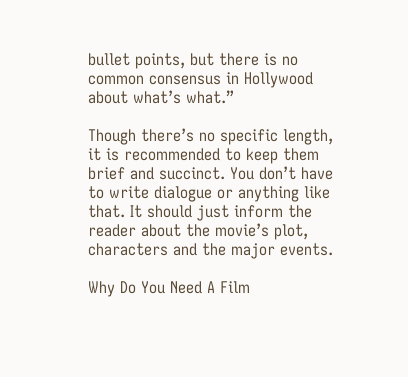bullet points, but there is no common consensus in Hollywood about what’s what.”

Though there’s no specific length, it is recommended to keep them brief and succinct. You don’t have to write dialogue or anything like that. It should just inform the reader about the movie’s plot, characters and the major events.

Why Do You Need A Film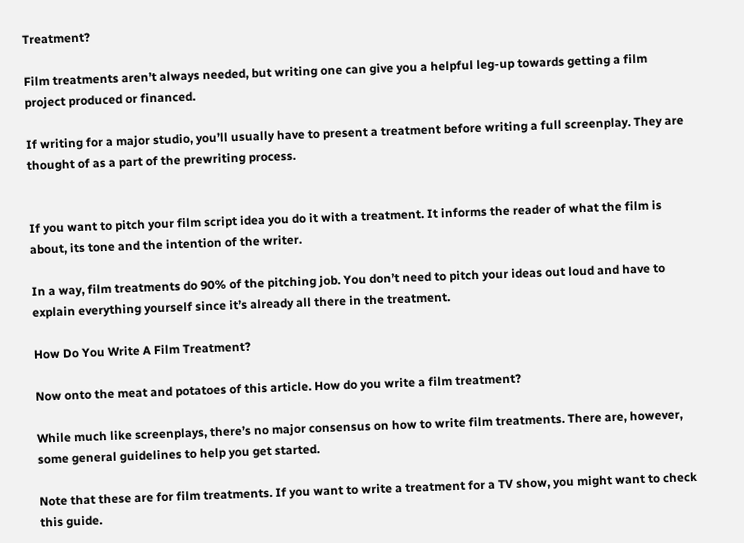Treatment?

Film treatments aren’t always needed, but writing one can give you a helpful leg-up towards getting a film project produced or financed.

If writing for a major studio, you’ll usually have to present a treatment before writing a full screenplay. They are thought of as a part of the prewriting process.


If you want to pitch your film script idea you do it with a treatment. It informs the reader of what the film is about, its tone and the intention of the writer.

In a way, film treatments do 90% of the pitching job. You don’t need to pitch your ideas out loud and have to explain everything yourself since it’s already all there in the treatment.

How Do You Write A Film Treatment?

Now onto the meat and potatoes of this article. How do you write a film treatment?

While much like screenplays, there’s no major consensus on how to write film treatments. There are, however, some general guidelines to help you get started.

Note that these are for film treatments. If you want to write a treatment for a TV show, you might want to check this guide.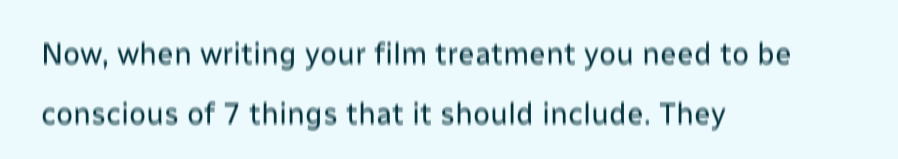Now, when writing your film treatment you need to be conscious of 7 things that it should include. They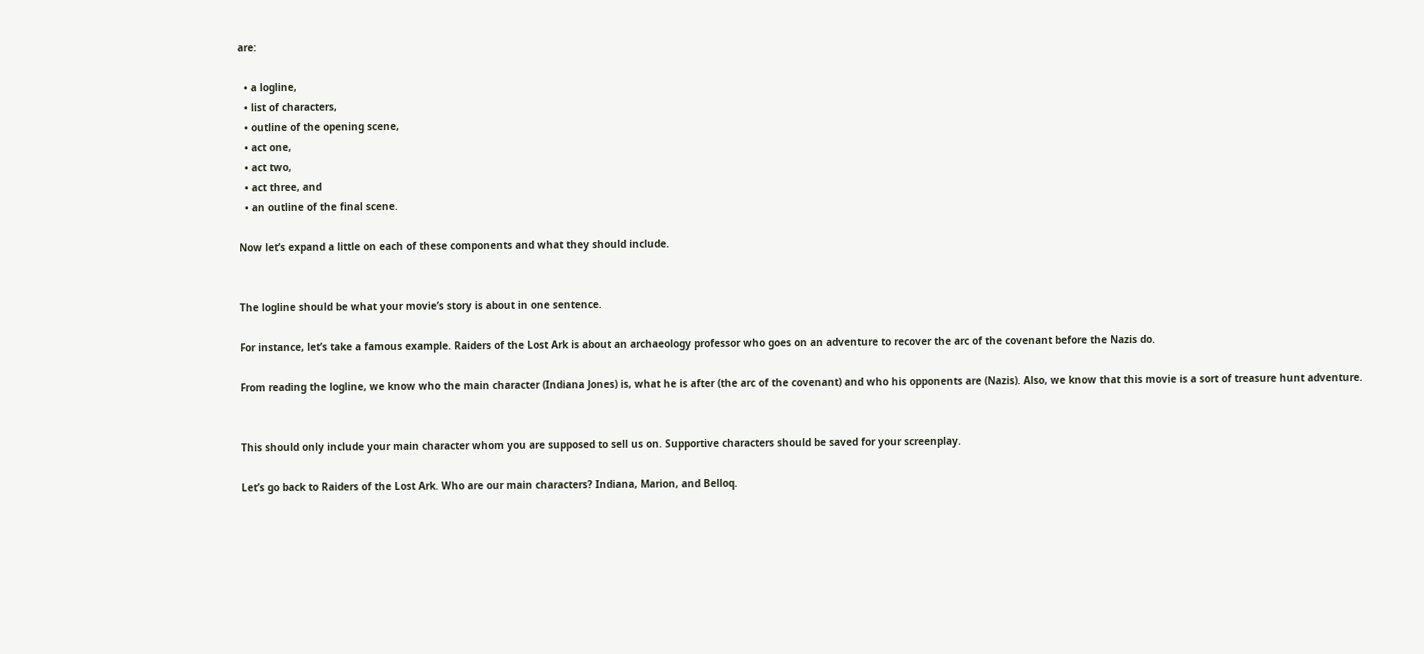are:

  • a logline,
  • list of characters,
  • outline of the opening scene,
  • act one,
  • act two,
  • act three, and
  • an outline of the final scene.

Now let’s expand a little on each of these components and what they should include.


The logline should be what your movie’s story is about in one sentence.

For instance, let’s take a famous example. Raiders of the Lost Ark is about an archaeology professor who goes on an adventure to recover the arc of the covenant before the Nazis do.

From reading the logline, we know who the main character (Indiana Jones) is, what he is after (the arc of the covenant) and who his opponents are (Nazis). Also, we know that this movie is a sort of treasure hunt adventure.


This should only include your main character whom you are supposed to sell us on. Supportive characters should be saved for your screenplay.

Let’s go back to Raiders of the Lost Ark. Who are our main characters? Indiana, Marion, and Belloq.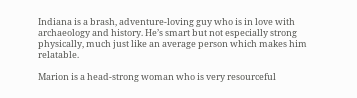Indiana is a brash, adventure-loving guy who is in love with archaeology and history. He’s smart but not especially strong physically, much just like an average person which makes him relatable.

Marion is a head-strong woman who is very resourceful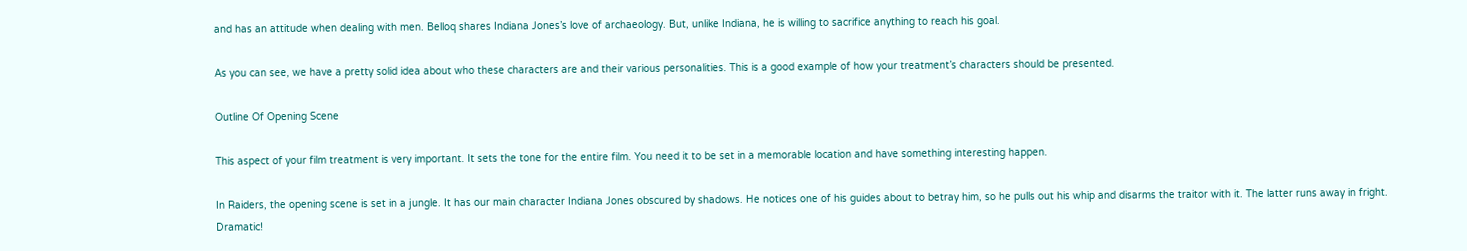and has an attitude when dealing with men. Belloq shares Indiana Jones’s love of archaeology. But, unlike Indiana, he is willing to sacrifice anything to reach his goal.

As you can see, we have a pretty solid idea about who these characters are and their various personalities. This is a good example of how your treatment’s characters should be presented.

Outline Of Opening Scene

This aspect of your film treatment is very important. It sets the tone for the entire film. You need it to be set in a memorable location and have something interesting happen.

In Raiders, the opening scene is set in a jungle. It has our main character Indiana Jones obscured by shadows. He notices one of his guides about to betray him, so he pulls out his whip and disarms the traitor with it. The latter runs away in fright. Dramatic!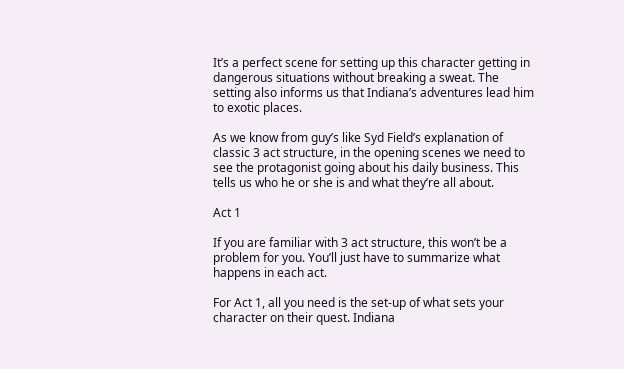It’s a perfect scene for setting up this character getting in dangerous situations without breaking a sweat. The setting also informs us that Indiana’s adventures lead him to exotic places.

As we know from guy’s like Syd Field’s explanation of classic 3 act structure, in the opening scenes we need to see the protagonist going about his daily business. This tells us who he or she is and what they’re all about.

Act 1

If you are familiar with 3 act structure, this won’t be a problem for you. You’ll just have to summarize what happens in each act.

For Act 1, all you need is the set-up of what sets your character on their quest. Indiana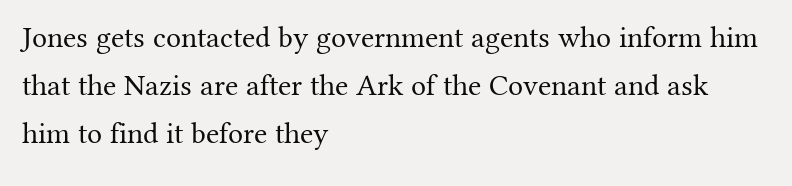Jones gets contacted by government agents who inform him that the Nazis are after the Ark of the Covenant and ask him to find it before they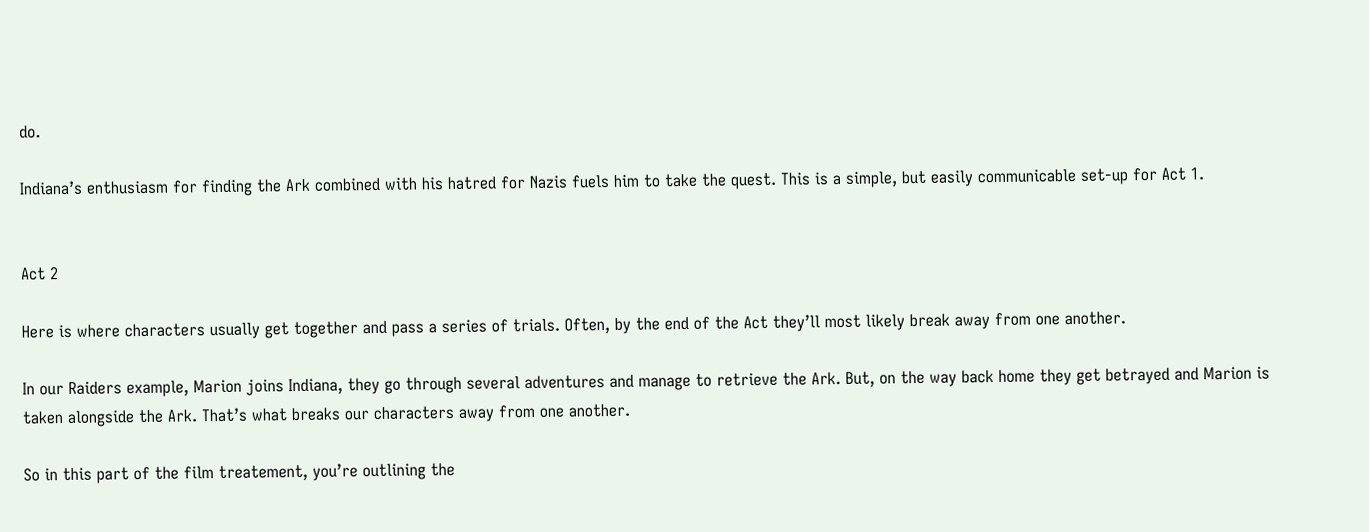do.

Indiana’s enthusiasm for finding the Ark combined with his hatred for Nazis fuels him to take the quest. This is a simple, but easily communicable set-up for Act 1.


Act 2

Here is where characters usually get together and pass a series of trials. Often, by the end of the Act they’ll most likely break away from one another.

In our Raiders example, Marion joins Indiana, they go through several adventures and manage to retrieve the Ark. But, on the way back home they get betrayed and Marion is taken alongside the Ark. That’s what breaks our characters away from one another.

So in this part of the film treatement, you’re outlining the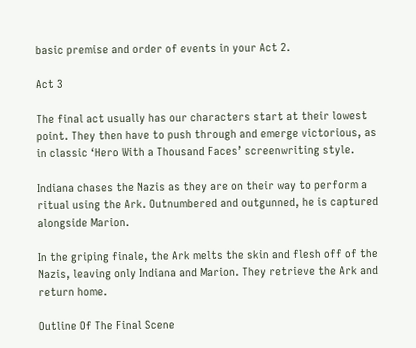basic premise and order of events in your Act 2.

Act 3

The final act usually has our characters start at their lowest point. They then have to push through and emerge victorious, as in classic ‘Hero With a Thousand Faces’ screenwriting style.

Indiana chases the Nazis as they are on their way to perform a ritual using the Ark. Outnumbered and outgunned, he is captured alongside Marion.

In the griping finale, the Ark melts the skin and flesh off of the Nazis, leaving only Indiana and Marion. They retrieve the Ark and return home.

Outline Of The Final Scene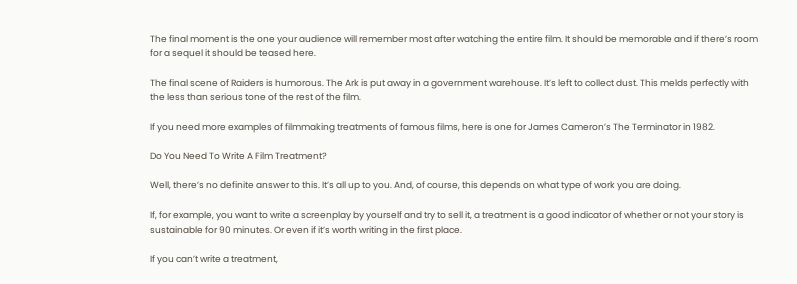The final moment is the one your audience will remember most after watching the entire film. It should be memorable and if there’s room for a sequel it should be teased here.

The final scene of Raiders is humorous. The Ark is put away in a government warehouse. It’s left to collect dust. This melds perfectly with the less than serious tone of the rest of the film.

If you need more examples of filmmaking treatments of famous films, here is one for James Cameron’s The Terminator in 1982.

Do You Need To Write A Film Treatment?

Well, there’s no definite answer to this. It’s all up to you. And, of course, this depends on what type of work you are doing.

If, for example, you want to write a screenplay by yourself and try to sell it, a treatment is a good indicator of whether or not your story is sustainable for 90 minutes. Or even if it’s worth writing in the first place.

If you can’t write a treatment,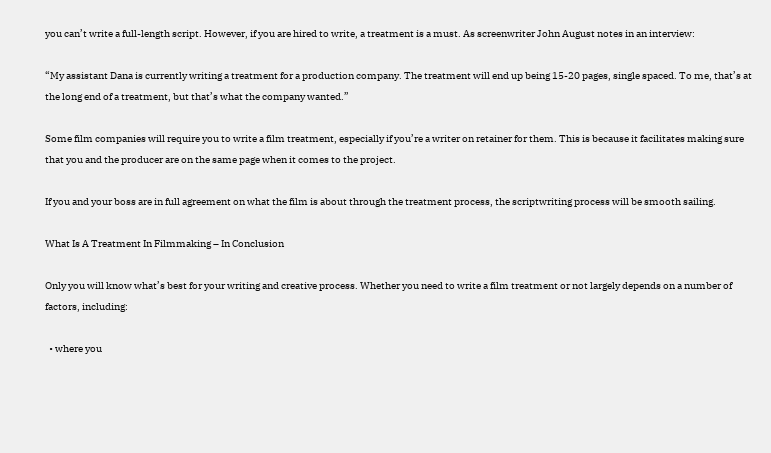you can’t write a full-length script. However, if you are hired to write, a treatment is a must. As screenwriter John August notes in an interview:

“My assistant Dana is currently writing a treatment for a production company. The treatment will end up being 15-20 pages, single spaced. To me, that’s at the long end of a treatment, but that’s what the company wanted.”

Some film companies will require you to write a film treatment, especially if you’re a writer on retainer for them. This is because it facilitates making sure that you and the producer are on the same page when it comes to the project.

If you and your boss are in full agreement on what the film is about through the treatment process, the scriptwriting process will be smooth sailing.

What Is A Treatment In Filmmaking – In Conclusion

Only you will know what’s best for your writing and creative process. Whether you need to write a film treatment or not largely depends on a number of factors, including:

  • where you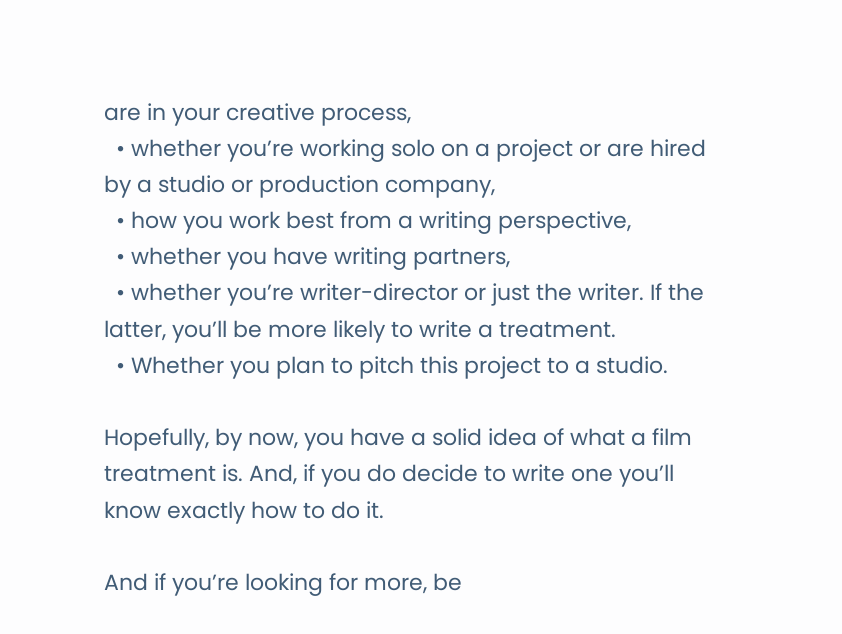are in your creative process,
  • whether you’re working solo on a project or are hired by a studio or production company,
  • how you work best from a writing perspective,
  • whether you have writing partners,
  • whether you’re writer-director or just the writer. If the latter, you’ll be more likely to write a treatment.
  • Whether you plan to pitch this project to a studio.

Hopefully, by now, you have a solid idea of what a film treatment is. And, if you do decide to write one you’ll know exactly how to do it.

And if you’re looking for more, be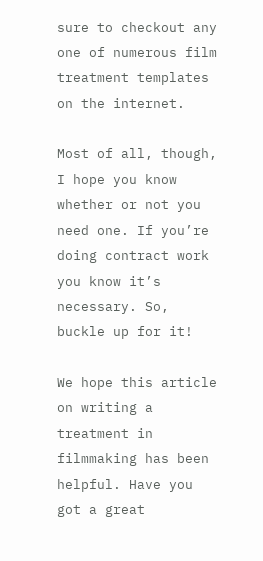sure to checkout any one of numerous film treatment templates on the internet.

Most of all, though, I hope you know whether or not you need one. If you’re doing contract work you know it’s necessary. So, buckle up for it!

We hope this article on writing a treatment in filmmaking has been helpful. Have you got a great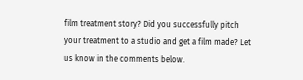film treatment story? Did you successfully pitch your treatment to a studio and get a film made? Let us know in the comments below.